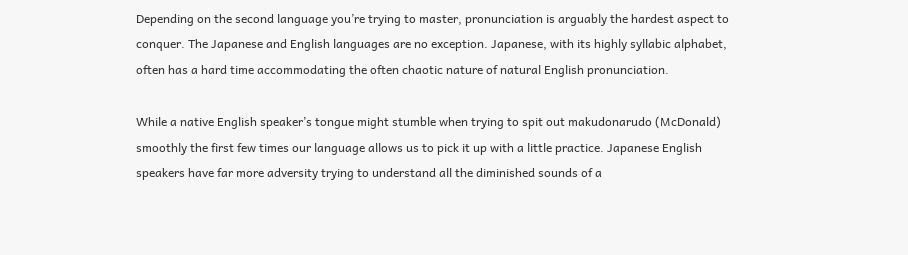Depending on the second language you’re trying to master, pronunciation is arguably the hardest aspect to conquer. The Japanese and English languages are no exception. Japanese, with its highly syllabic alphabet, often has a hard time accommodating the often chaotic nature of natural English pronunciation.

While a native English speaker’s tongue might stumble when trying to spit out makudonarudo (McDonald) smoothly the first few times our language allows us to pick it up with a little practice. Japanese English speakers have far more adversity trying to understand all the diminished sounds of a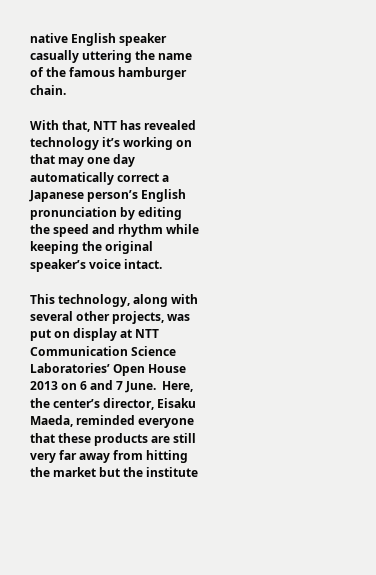native English speaker casually uttering the name of the famous hamburger chain.

With that, NTT has revealed technology it’s working on that may one day automatically correct a Japanese person’s English pronunciation by editing the speed and rhythm while keeping the original speaker’s voice intact.

This technology, along with several other projects, was put on display at NTT Communication Science Laboratories’ Open House 2013 on 6 and 7 June.  Here, the center’s director, Eisaku Maeda, reminded everyone that these products are still very far away from hitting the market but the institute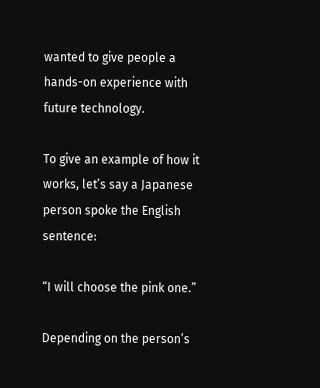wanted to give people a hands-on experience with future technology.

To give an example of how it works, let’s say a Japanese person spoke the English sentence:

“I will choose the pink one.”

Depending on the person’s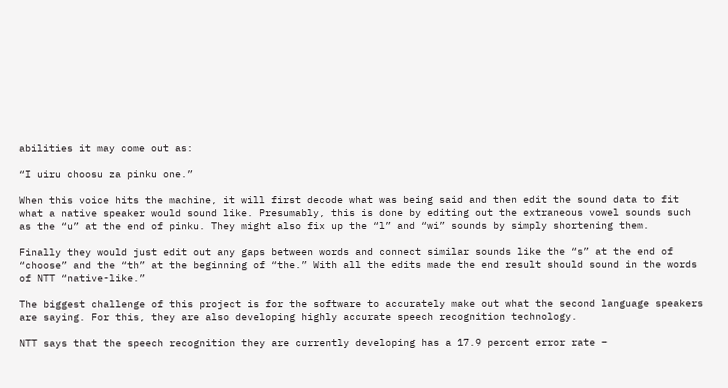abilities it may come out as:

“I uiru choosu za pinku one.”

When this voice hits the machine, it will first decode what was being said and then edit the sound data to fit what a native speaker would sound like. Presumably, this is done by editing out the extraneous vowel sounds such as the “u” at the end of pinku. They might also fix up the “l” and “wi” sounds by simply shortening them.

Finally they would just edit out any gaps between words and connect similar sounds like the “s” at the end of “choose” and the “th” at the beginning of “the.” With all the edits made the end result should sound in the words of NTT “native-like.”

The biggest challenge of this project is for the software to accurately make out what the second language speakers are saying. For this, they are also developing highly accurate speech recognition technology.

NTT says that the speech recognition they are currently developing has a 17.9 percent error rate –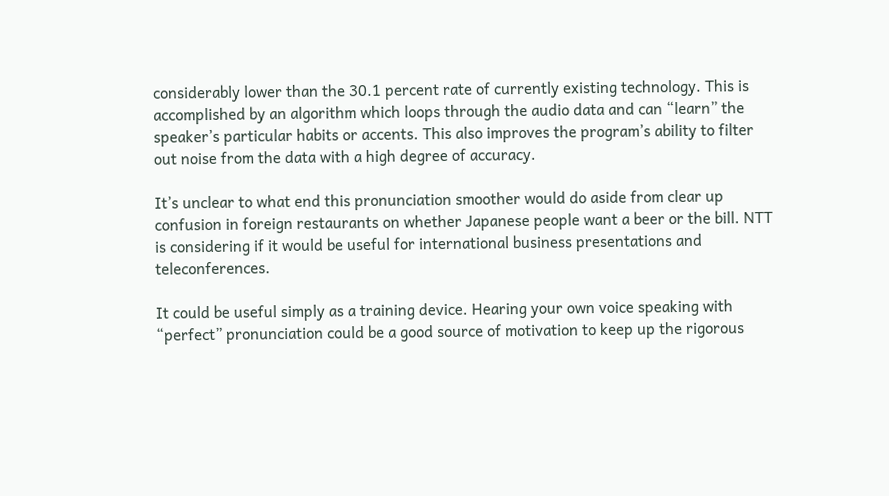considerably lower than the 30.1 percent rate of currently existing technology. This is accomplished by an algorithm which loops through the audio data and can “learn” the speaker’s particular habits or accents. This also improves the program’s ability to filter out noise from the data with a high degree of accuracy.

It’s unclear to what end this pronunciation smoother would do aside from clear up confusion in foreign restaurants on whether Japanese people want a beer or the bill. NTT is considering if it would be useful for international business presentations and teleconferences.

It could be useful simply as a training device. Hearing your own voice speaking with “perfect” pronunciation could be a good source of motivation to keep up the rigorous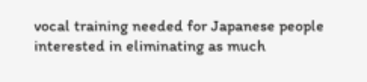vocal training needed for Japanese people interested in eliminating as much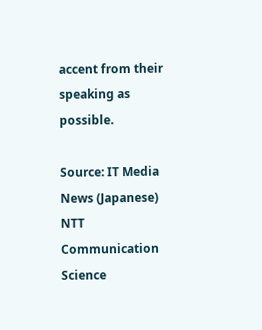accent from their speaking as possible.

Source: IT Media News (Japanese)
NTT Communication Science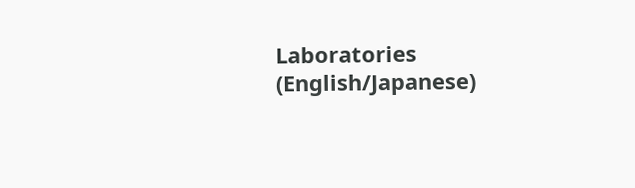Laboratories (English/Japanese)